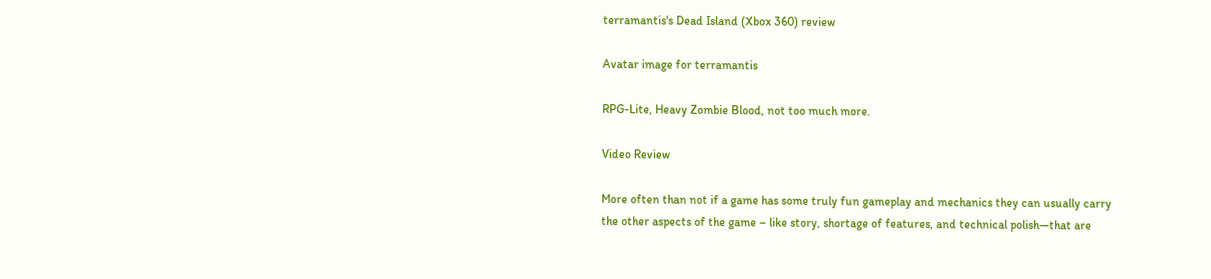terramantis's Dead Island (Xbox 360) review

Avatar image for terramantis

RPG-Lite, Heavy Zombie Blood, not too much more.

Video Review

More often than not if a game has some truly fun gameplay and mechanics they can usually carry the other aspects of the game – like story, shortage of features, and technical polish—that are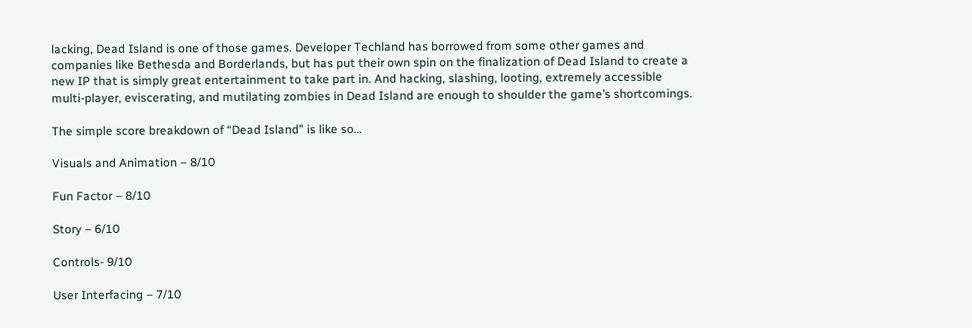lacking, Dead Island is one of those games. Developer Techland has borrowed from some other games and companies like Bethesda and Borderlands, but has put their own spin on the finalization of Dead Island to create a new IP that is simply great entertainment to take part in. And hacking, slashing, looting, extremely accessible multi-player, eviscerating, and mutilating zombies in Dead Island are enough to shoulder the game’s shortcomings.

The simple score breakdown of “Dead Island” is like so…

Visuals and Animation – 8/10

Fun Factor – 8/10

Story – 6/10

Controls- 9/10

User Interfacing – 7/10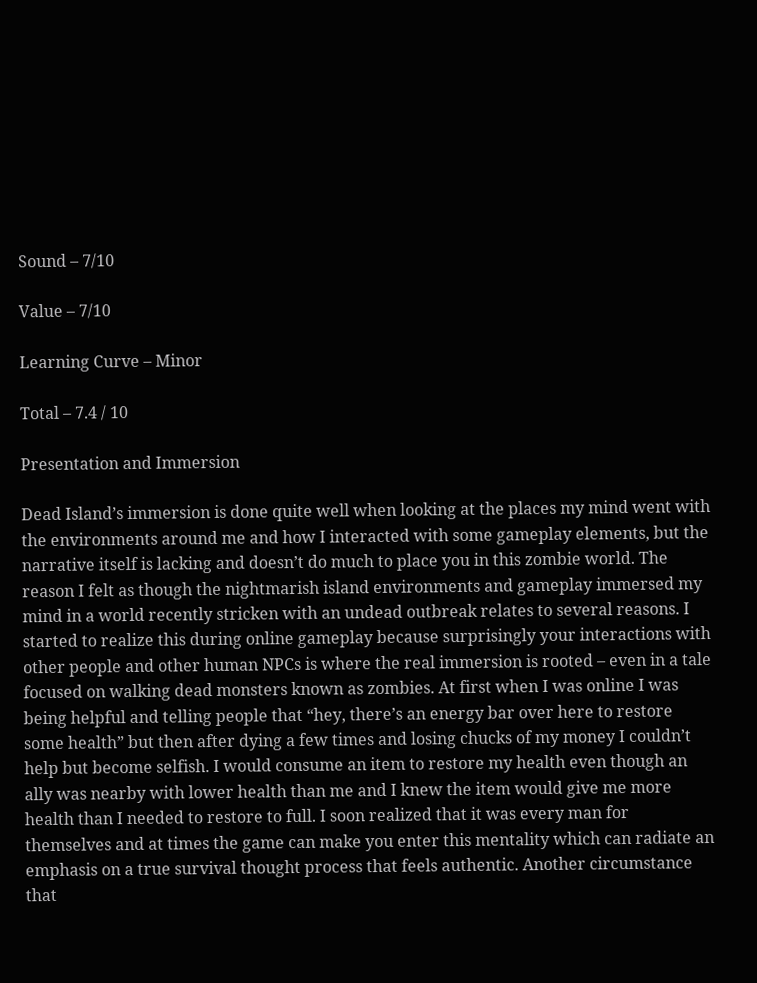Sound – 7/10

Value – 7/10

Learning Curve – Minor

Total – 7.4 / 10

Presentation and Immersion

Dead Island’s immersion is done quite well when looking at the places my mind went with the environments around me and how I interacted with some gameplay elements, but the narrative itself is lacking and doesn’t do much to place you in this zombie world. The reason I felt as though the nightmarish island environments and gameplay immersed my mind in a world recently stricken with an undead outbreak relates to several reasons. I started to realize this during online gameplay because surprisingly your interactions with other people and other human NPCs is where the real immersion is rooted – even in a tale focused on walking dead monsters known as zombies. At first when I was online I was being helpful and telling people that “hey, there’s an energy bar over here to restore some health” but then after dying a few times and losing chucks of my money I couldn’t help but become selfish. I would consume an item to restore my health even though an ally was nearby with lower health than me and I knew the item would give me more health than I needed to restore to full. I soon realized that it was every man for themselves and at times the game can make you enter this mentality which can radiate an emphasis on a true survival thought process that feels authentic. Another circumstance that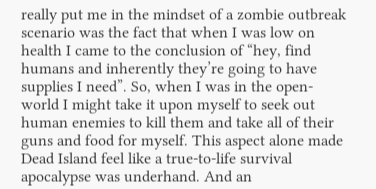really put me in the mindset of a zombie outbreak scenario was the fact that when I was low on health I came to the conclusion of “hey, find humans and inherently they’re going to have supplies I need”. So, when I was in the open-world I might take it upon myself to seek out human enemies to kill them and take all of their guns and food for myself. This aspect alone made Dead Island feel like a true-to-life survival apocalypse was underhand. And an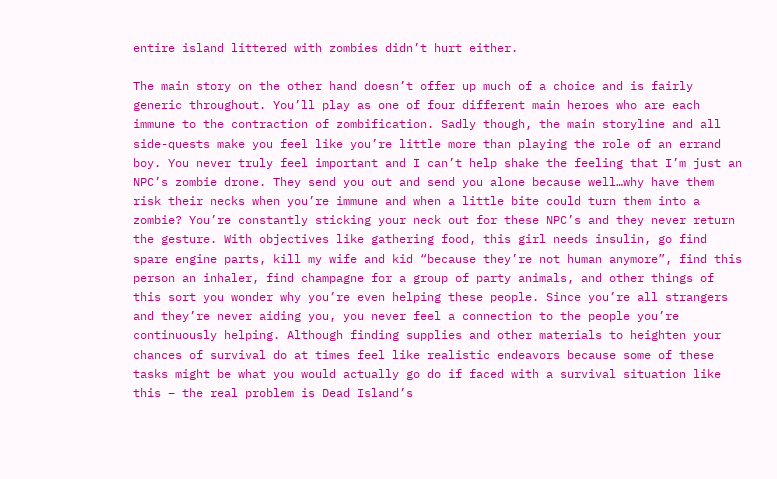entire island littered with zombies didn’t hurt either.

The main story on the other hand doesn’t offer up much of a choice and is fairly generic throughout. You’ll play as one of four different main heroes who are each immune to the contraction of zombification. Sadly though, the main storyline and all side-quests make you feel like you’re little more than playing the role of an errand boy. You never truly feel important and I can’t help shake the feeling that I’m just an NPC’s zombie drone. They send you out and send you alone because well…why have them risk their necks when you’re immune and when a little bite could turn them into a zombie? You’re constantly sticking your neck out for these NPC’s and they never return the gesture. With objectives like gathering food, this girl needs insulin, go find spare engine parts, kill my wife and kid “because they’re not human anymore”, find this person an inhaler, find champagne for a group of party animals, and other things of this sort you wonder why you’re even helping these people. Since you’re all strangers and they’re never aiding you, you never feel a connection to the people you’re continuously helping. Although finding supplies and other materials to heighten your chances of survival do at times feel like realistic endeavors because some of these tasks might be what you would actually go do if faced with a survival situation like this – the real problem is Dead Island’s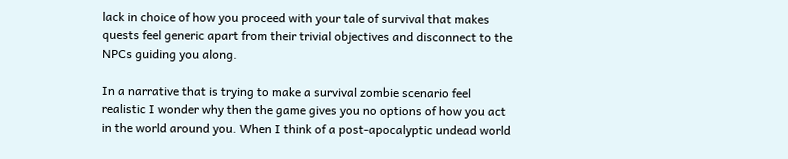lack in choice of how you proceed with your tale of survival that makes quests feel generic apart from their trivial objectives and disconnect to the NPCs guiding you along.

In a narrative that is trying to make a survival zombie scenario feel realistic I wonder why then the game gives you no options of how you act in the world around you. When I think of a post-apocalyptic undead world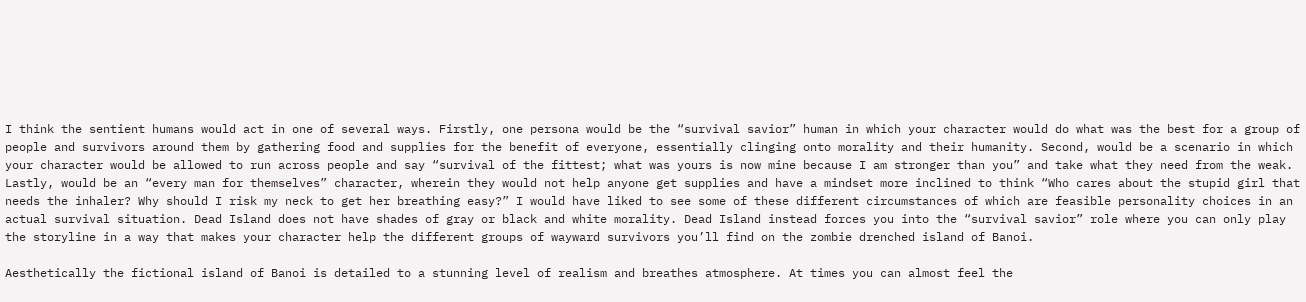I think the sentient humans would act in one of several ways. Firstly, one persona would be the “survival savior” human in which your character would do what was the best for a group of people and survivors around them by gathering food and supplies for the benefit of everyone, essentially clinging onto morality and their humanity. Second, would be a scenario in which your character would be allowed to run across people and say “survival of the fittest; what was yours is now mine because I am stronger than you” and take what they need from the weak. Lastly, would be an “every man for themselves” character, wherein they would not help anyone get supplies and have a mindset more inclined to think “Who cares about the stupid girl that needs the inhaler? Why should I risk my neck to get her breathing easy?” I would have liked to see some of these different circumstances of which are feasible personality choices in an actual survival situation. Dead Island does not have shades of gray or black and white morality. Dead Island instead forces you into the “survival savior” role where you can only play the storyline in a way that makes your character help the different groups of wayward survivors you’ll find on the zombie drenched island of Banoi.

Aesthetically the fictional island of Banoi is detailed to a stunning level of realism and breathes atmosphere. At times you can almost feel the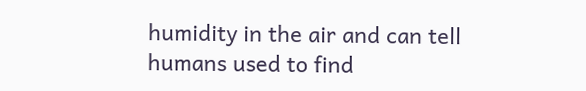humidity in the air and can tell humans used to find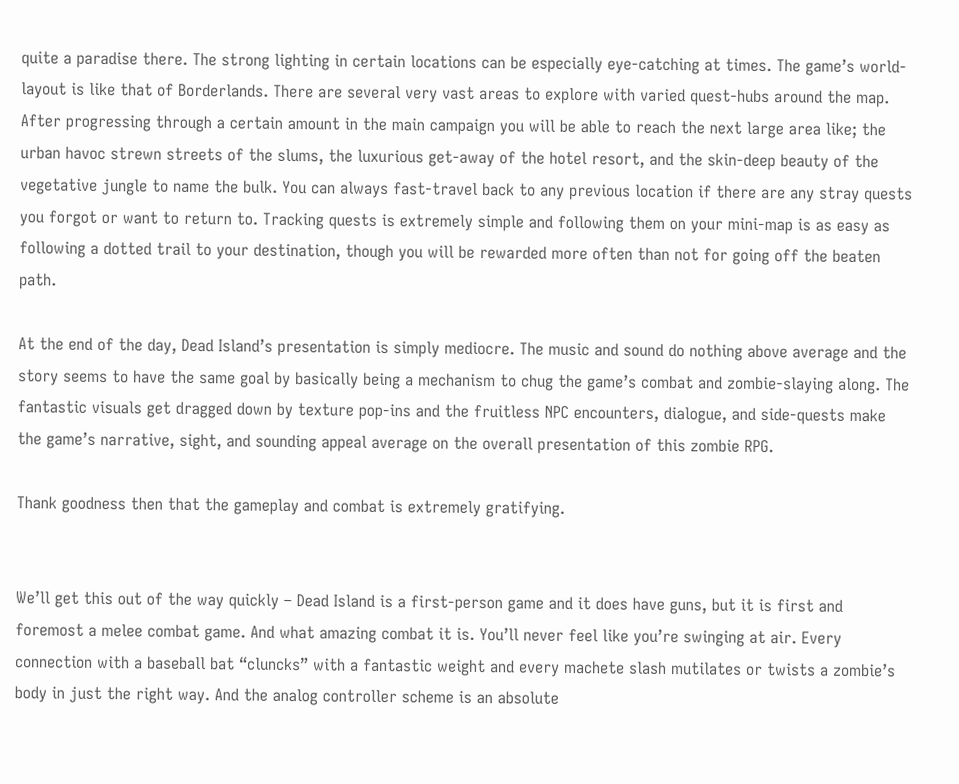quite a paradise there. The strong lighting in certain locations can be especially eye-catching at times. The game’s world-layout is like that of Borderlands. There are several very vast areas to explore with varied quest-hubs around the map. After progressing through a certain amount in the main campaign you will be able to reach the next large area like; the urban havoc strewn streets of the slums, the luxurious get-away of the hotel resort, and the skin-deep beauty of the vegetative jungle to name the bulk. You can always fast-travel back to any previous location if there are any stray quests you forgot or want to return to. Tracking quests is extremely simple and following them on your mini-map is as easy as following a dotted trail to your destination, though you will be rewarded more often than not for going off the beaten path.

At the end of the day, Dead Island’s presentation is simply mediocre. The music and sound do nothing above average and the story seems to have the same goal by basically being a mechanism to chug the game’s combat and zombie-slaying along. The fantastic visuals get dragged down by texture pop-ins and the fruitless NPC encounters, dialogue, and side-quests make the game’s narrative, sight, and sounding appeal average on the overall presentation of this zombie RPG.

Thank goodness then that the gameplay and combat is extremely gratifying.


We’ll get this out of the way quickly – Dead Island is a first-person game and it does have guns, but it is first and foremost a melee combat game. And what amazing combat it is. You’ll never feel like you’re swinging at air. Every connection with a baseball bat “cluncks” with a fantastic weight and every machete slash mutilates or twists a zombie’s body in just the right way. And the analog controller scheme is an absolute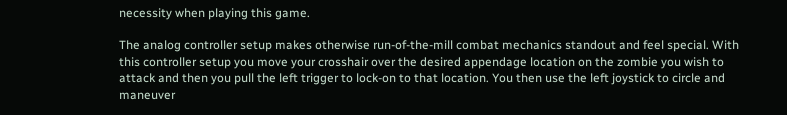necessity when playing this game.

The analog controller setup makes otherwise run-of-the-mill combat mechanics standout and feel special. With this controller setup you move your crosshair over the desired appendage location on the zombie you wish to attack and then you pull the left trigger to lock-on to that location. You then use the left joystick to circle and maneuver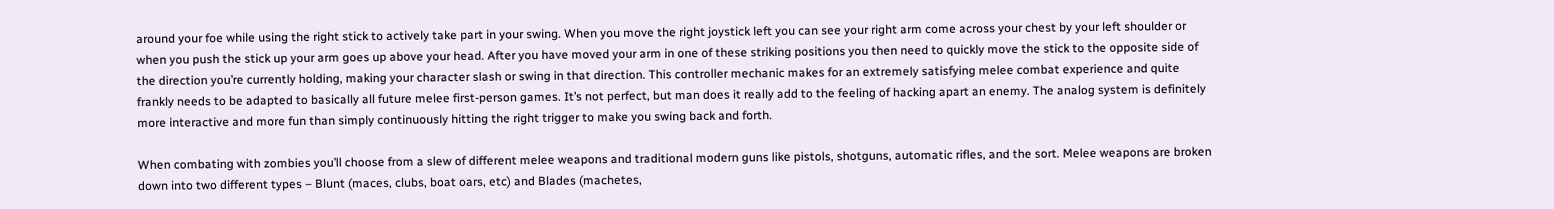around your foe while using the right stick to actively take part in your swing. When you move the right joystick left you can see your right arm come across your chest by your left shoulder or when you push the stick up your arm goes up above your head. After you have moved your arm in one of these striking positions you then need to quickly move the stick to the opposite side of the direction you’re currently holding, making your character slash or swing in that direction. This controller mechanic makes for an extremely satisfying melee combat experience and quite frankly needs to be adapted to basically all future melee first-person games. It’s not perfect, but man does it really add to the feeling of hacking apart an enemy. The analog system is definitely more interactive and more fun than simply continuously hitting the right trigger to make you swing back and forth.

When combating with zombies you’ll choose from a slew of different melee weapons and traditional modern guns like pistols, shotguns, automatic rifles, and the sort. Melee weapons are broken down into two different types – Blunt (maces, clubs, boat oars, etc) and Blades (machetes,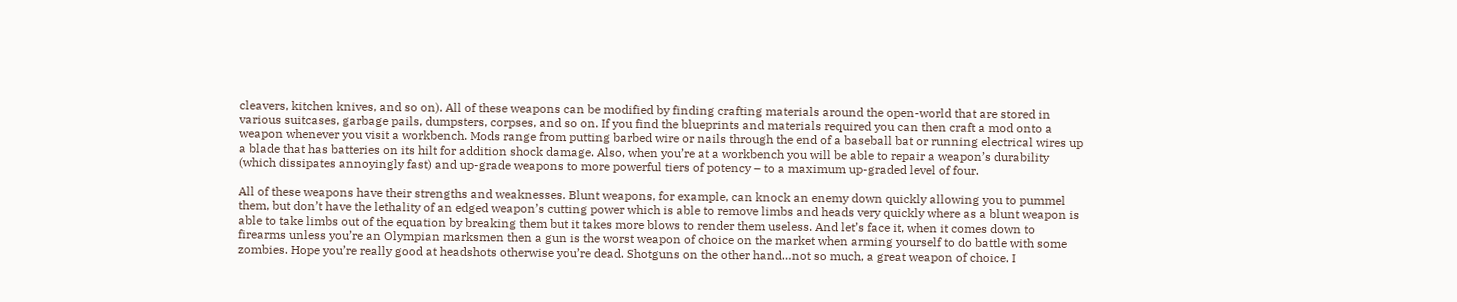cleavers, kitchen knives, and so on). All of these weapons can be modified by finding crafting materials around the open-world that are stored in various suitcases, garbage pails, dumpsters, corpses, and so on. If you find the blueprints and materials required you can then craft a mod onto a weapon whenever you visit a workbench. Mods range from putting barbed wire or nails through the end of a baseball bat or running electrical wires up a blade that has batteries on its hilt for addition shock damage. Also, when you’re at a workbench you will be able to repair a weapon’s durability (which dissipates annoyingly fast) and up-grade weapons to more powerful tiers of potency – to a maximum up-graded level of four.

All of these weapons have their strengths and weaknesses. Blunt weapons, for example, can knock an enemy down quickly allowing you to pummel them, but don’t have the lethality of an edged weapon’s cutting power which is able to remove limbs and heads very quickly where as a blunt weapon is able to take limbs out of the equation by breaking them but it takes more blows to render them useless. And let’s face it, when it comes down to firearms unless you’re an Olympian marksmen then a gun is the worst weapon of choice on the market when arming yourself to do battle with some zombies. Hope you’re really good at headshots otherwise you’re dead. Shotguns on the other hand…not so much, a great weapon of choice. I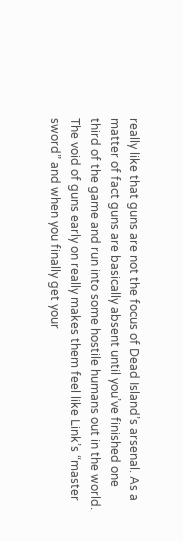really like that guns are not the focus of Dead Island’s arsenal. As a matter of fact guns are basically absent until you’ve finished one third of the game and run into some hostile humans out in the world. The void of guns early on really makes them feel like Link’s “master sword” and when you finally get your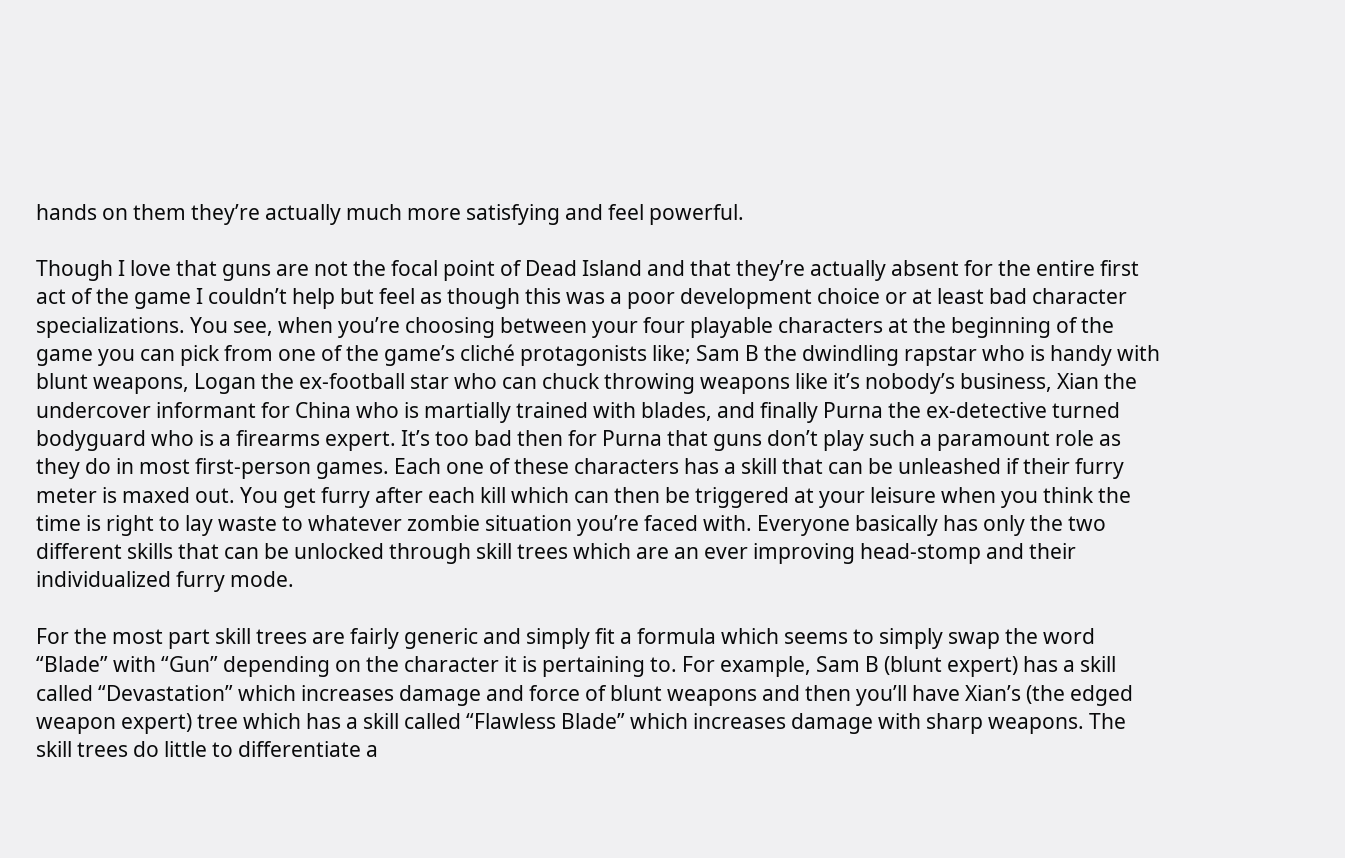hands on them they’re actually much more satisfying and feel powerful.

Though I love that guns are not the focal point of Dead Island and that they’re actually absent for the entire first act of the game I couldn’t help but feel as though this was a poor development choice or at least bad character specializations. You see, when you’re choosing between your four playable characters at the beginning of the game you can pick from one of the game’s cliché protagonists like; Sam B the dwindling rapstar who is handy with blunt weapons, Logan the ex-football star who can chuck throwing weapons like it’s nobody’s business, Xian the undercover informant for China who is martially trained with blades, and finally Purna the ex-detective turned bodyguard who is a firearms expert. It’s too bad then for Purna that guns don’t play such a paramount role as they do in most first-person games. Each one of these characters has a skill that can be unleashed if their furry meter is maxed out. You get furry after each kill which can then be triggered at your leisure when you think the time is right to lay waste to whatever zombie situation you’re faced with. Everyone basically has only the two different skills that can be unlocked through skill trees which are an ever improving head-stomp and their individualized furry mode.

For the most part skill trees are fairly generic and simply fit a formula which seems to simply swap the word “Blade” with “Gun” depending on the character it is pertaining to. For example, Sam B (blunt expert) has a skill called “Devastation” which increases damage and force of blunt weapons and then you’ll have Xian’s (the edged weapon expert) tree which has a skill called “Flawless Blade” which increases damage with sharp weapons. The skill trees do little to differentiate a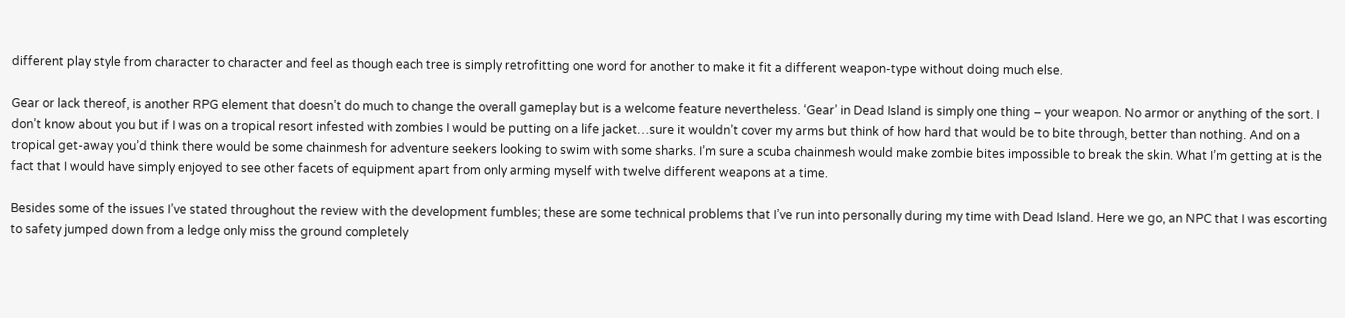different play style from character to character and feel as though each tree is simply retrofitting one word for another to make it fit a different weapon-type without doing much else.

Gear or lack thereof, is another RPG element that doesn’t do much to change the overall gameplay but is a welcome feature nevertheless. ‘Gear’ in Dead Island is simply one thing – your weapon. No armor or anything of the sort. I don’t know about you but if I was on a tropical resort infested with zombies I would be putting on a life jacket…sure it wouldn’t cover my arms but think of how hard that would be to bite through, better than nothing. And on a tropical get-away you’d think there would be some chainmesh for adventure seekers looking to swim with some sharks. I’m sure a scuba chainmesh would make zombie bites impossible to break the skin. What I’m getting at is the fact that I would have simply enjoyed to see other facets of equipment apart from only arming myself with twelve different weapons at a time.

Besides some of the issues I’ve stated throughout the review with the development fumbles; these are some technical problems that I’ve run into personally during my time with Dead Island. Here we go, an NPC that I was escorting to safety jumped down from a ledge only miss the ground completely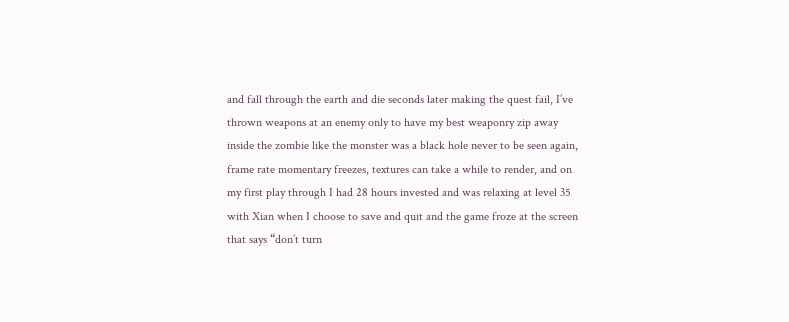and fall through the earth and die seconds later making the quest fail, I’ve thrown weapons at an enemy only to have my best weaponry zip away inside the zombie like the monster was a black hole never to be seen again, frame rate momentary freezes, textures can take a while to render, and on my first play through I had 28 hours invested and was relaxing at level 35 with Xian when I choose to save and quit and the game froze at the screen that says “don’t turn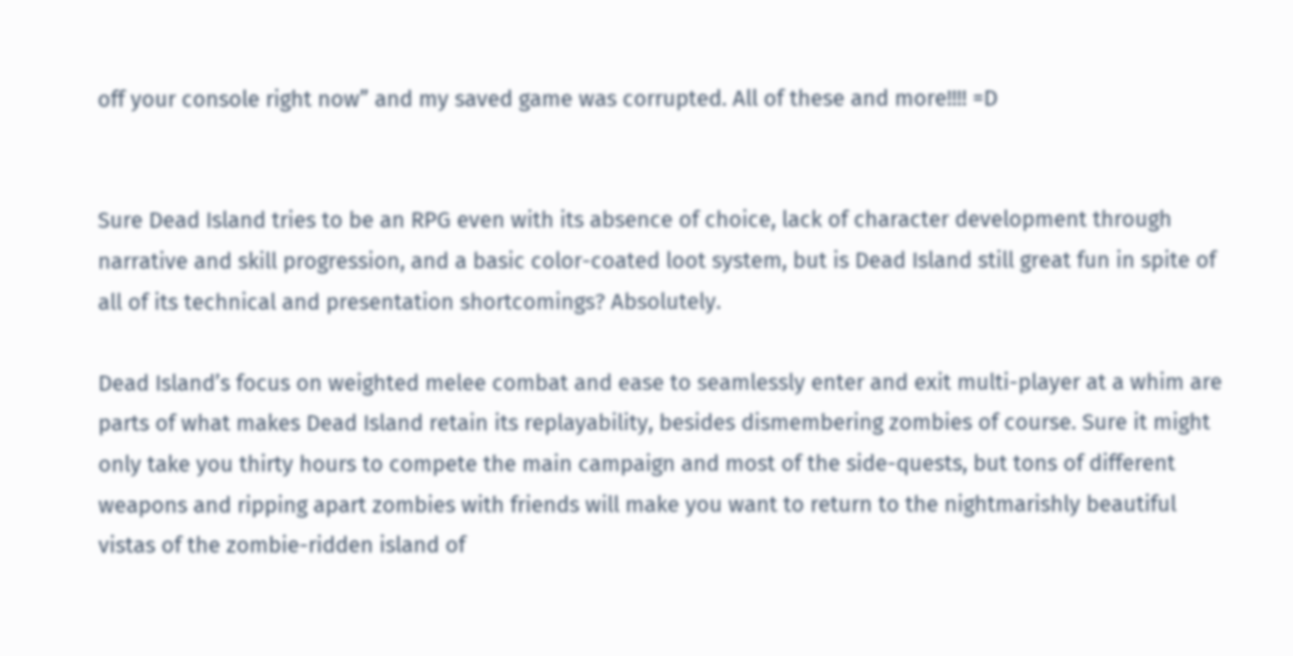off your console right now” and my saved game was corrupted. All of these and more!!!! =D


Sure Dead Island tries to be an RPG even with its absence of choice, lack of character development through narrative and skill progression, and a basic color-coated loot system, but is Dead Island still great fun in spite of all of its technical and presentation shortcomings? Absolutely.

Dead Island’s focus on weighted melee combat and ease to seamlessly enter and exit multi-player at a whim are parts of what makes Dead Island retain its replayability, besides dismembering zombies of course. Sure it might only take you thirty hours to compete the main campaign and most of the side-quests, but tons of different weapons and ripping apart zombies with friends will make you want to return to the nightmarishly beautiful vistas of the zombie-ridden island of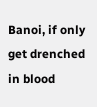Banoi, if only get drenched in blood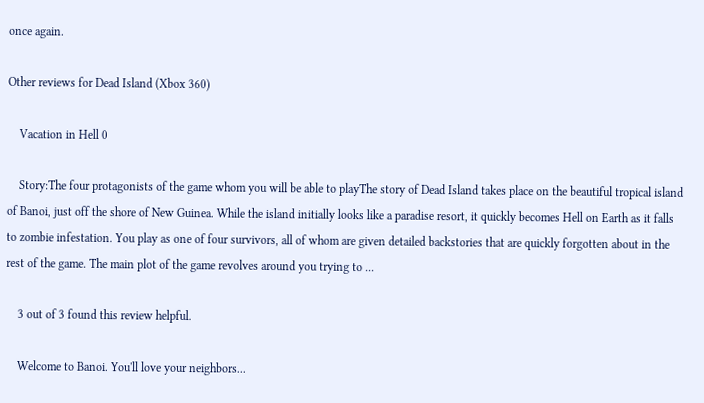once again.

Other reviews for Dead Island (Xbox 360)

    Vacation in Hell 0

    Story:The four protagonists of the game whom you will be able to playThe story of Dead Island takes place on the beautiful tropical island of Banoi, just off the shore of New Guinea. While the island initially looks like a paradise resort, it quickly becomes Hell on Earth as it falls to zombie infestation. You play as one of four survivors, all of whom are given detailed backstories that are quickly forgotten about in the rest of the game. The main plot of the game revolves around you trying to ...

    3 out of 3 found this review helpful.

    Welcome to Banoi. You'll love your neighbors...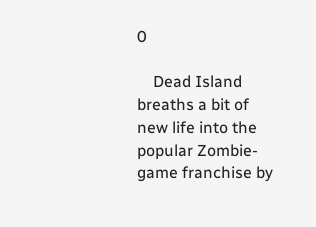0

    Dead Island breaths a bit of new life into the popular Zombie-game franchise by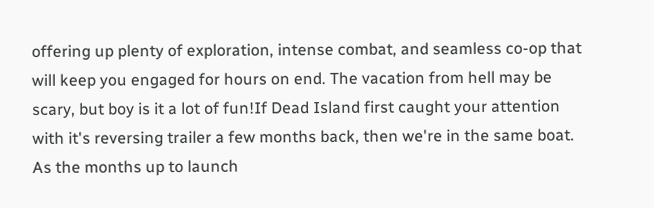offering up plenty of exploration, intense combat, and seamless co-op that will keep you engaged for hours on end. The vacation from hell may be scary, but boy is it a lot of fun!If Dead Island first caught your attention with it's reversing trailer a few months back, then we're in the same boat. As the months up to launch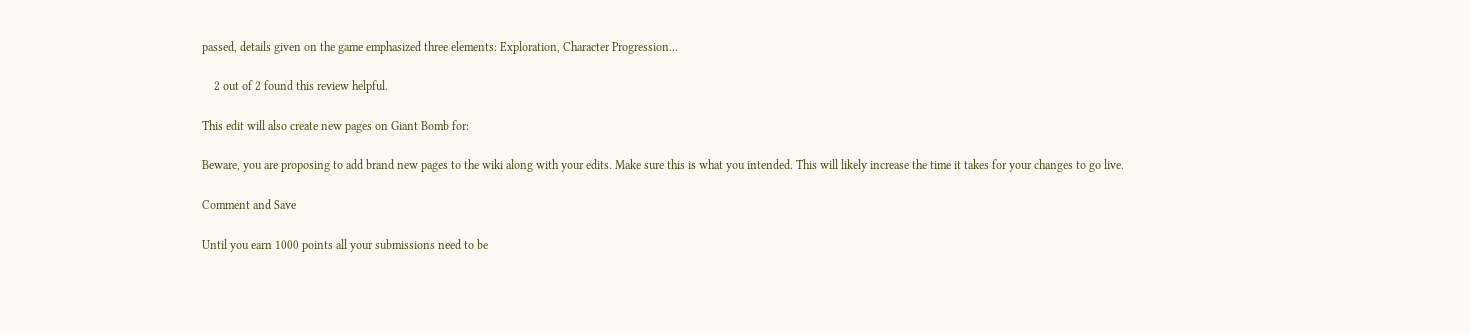passed, details given on the game emphasized three elements: Exploration, Character Progression...

    2 out of 2 found this review helpful.

This edit will also create new pages on Giant Bomb for:

Beware, you are proposing to add brand new pages to the wiki along with your edits. Make sure this is what you intended. This will likely increase the time it takes for your changes to go live.

Comment and Save

Until you earn 1000 points all your submissions need to be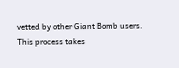vetted by other Giant Bomb users. This process takes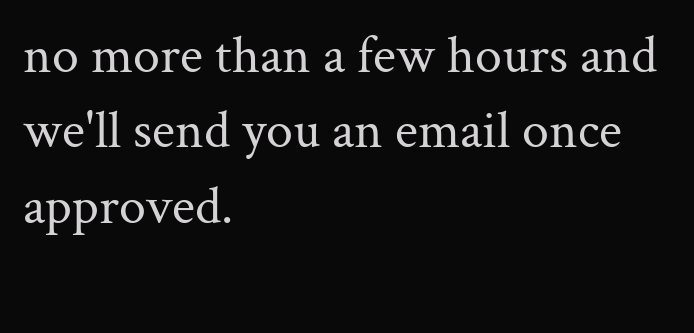no more than a few hours and we'll send you an email once approved.